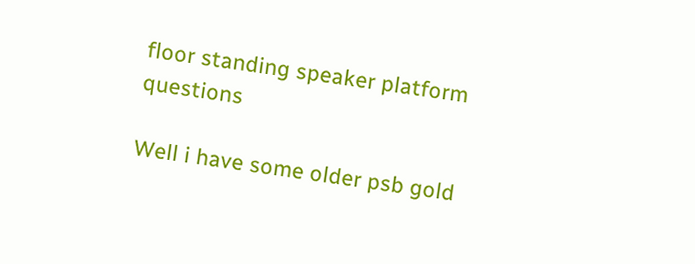floor standing speaker platform questions

Well i have some older psb gold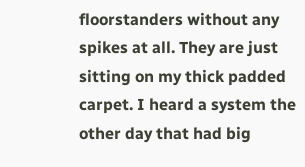floorstanders without any spikes at all. They are just sitting on my thick padded carpet. I heard a system the other day that had big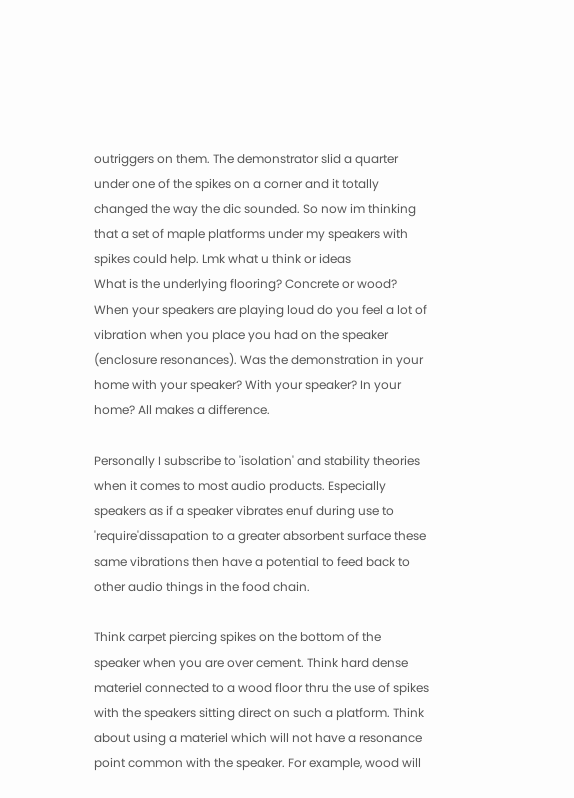outriggers on them. The demonstrator slid a quarter under one of the spikes on a corner and it totally changed the way the dic sounded. So now im thinking that a set of maple platforms under my speakers with spikes could help. Lmk what u think or ideas
What is the underlying flooring? Concrete or wood? When your speakers are playing loud do you feel a lot of vibration when you place you had on the speaker (enclosure resonances). Was the demonstration in your home with your speaker? With your speaker? In your home? All makes a difference.

Personally I subscribe to 'isolation' and stability theories when it comes to most audio products. Especially speakers as if a speaker vibrates enuf during use to 'require'dissapation to a greater absorbent surface these same vibrations then have a potential to feed back to other audio things in the food chain.

Think carpet piercing spikes on the bottom of the speaker when you are over cement. Think hard dense materiel connected to a wood floor thru the use of spikes with the speakers sitting direct on such a platform. Think about using a materiel which will not have a resonance point common with the speaker. For example, wood will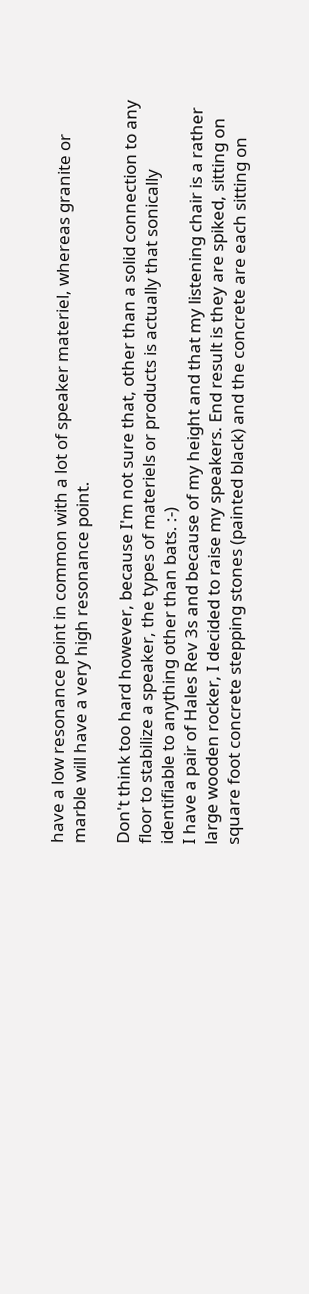have a low resonance point in common with a lot of speaker materiel, whereas granite or marble will have a very high resonance point.

Don't think too hard however, because I'm not sure that, other than a solid connection to any floor to stabilize a speaker, the types of materiels or products is actually that sonically identifiable to anything other than bats. :-)
I have a pair of Hales Rev 3s and because of my height and that my listening chair is a rather large wooden rocker, I decided to raise my speakers. End result is they are spiked, sitting on square foot concrete stepping stones (painted black) and the concrete are each sitting on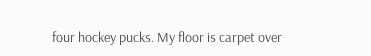four hockey pucks. My floor is carpet over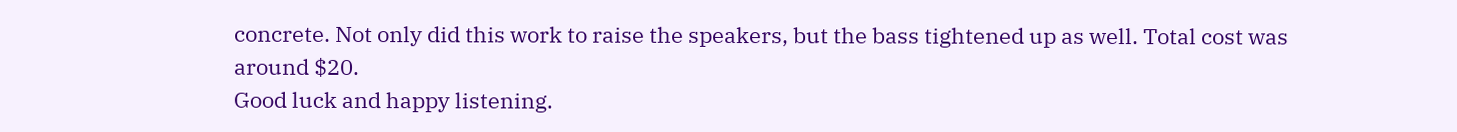concrete. Not only did this work to raise the speakers, but the bass tightened up as well. Total cost was around $20.
Good luck and happy listening.